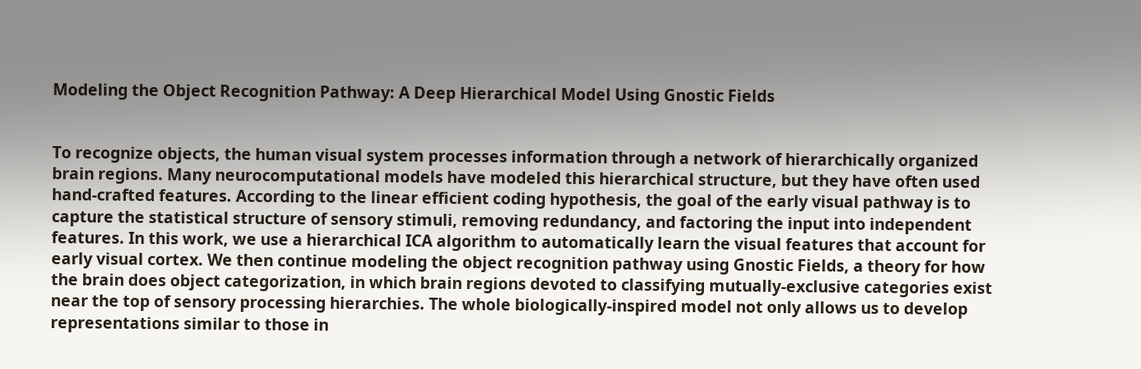Modeling the Object Recognition Pathway: A Deep Hierarchical Model Using Gnostic Fields


To recognize objects, the human visual system processes information through a network of hierarchically organized brain regions. Many neurocomputational models have modeled this hierarchical structure, but they have often used hand-crafted features. According to the linear efficient coding hypothesis, the goal of the early visual pathway is to capture the statistical structure of sensory stimuli, removing redundancy, and factoring the input into independent features. In this work, we use a hierarchical ICA algorithm to automatically learn the visual features that account for early visual cortex. We then continue modeling the object recognition pathway using Gnostic Fields, a theory for how the brain does object categorization, in which brain regions devoted to classifying mutually-exclusive categories exist near the top of sensory processing hierarchies. The whole biologically-inspired model not only allows us to develop representations similar to those in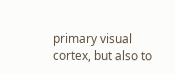primary visual cortex, but also to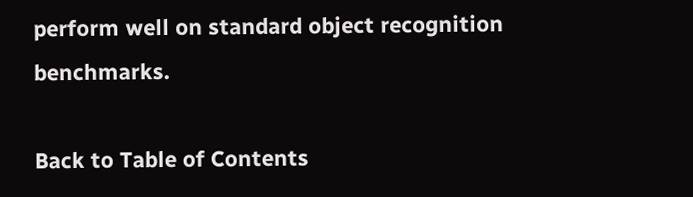perform well on standard object recognition benchmarks.

Back to Table of Contents